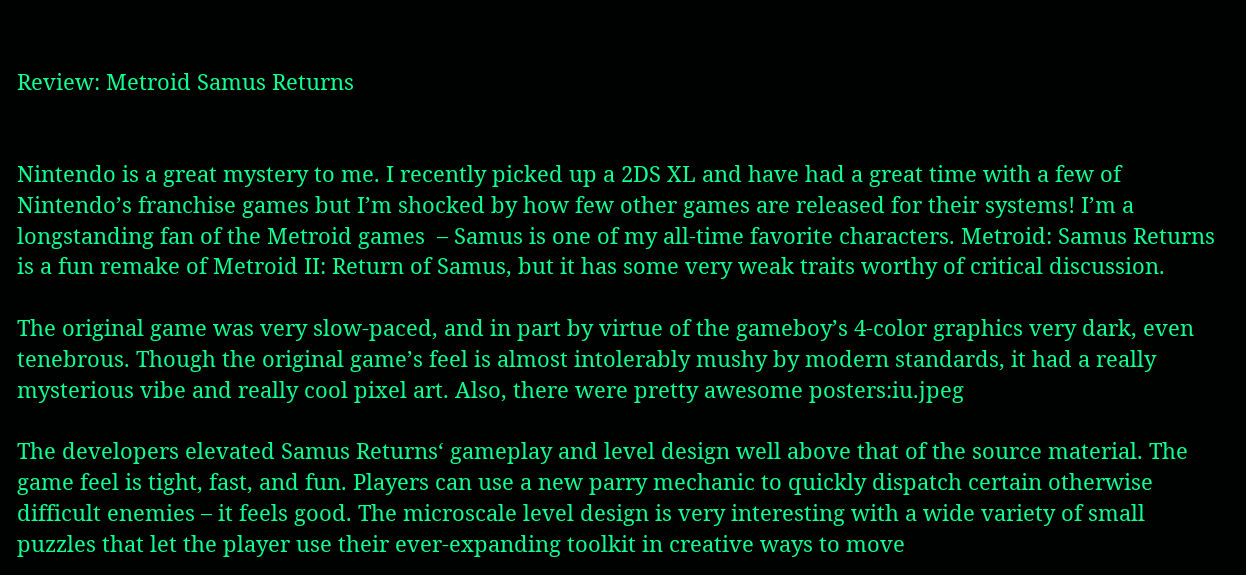Review: Metroid Samus Returns


Nintendo is a great mystery to me. I recently picked up a 2DS XL and have had a great time with a few of Nintendo’s franchise games but I’m shocked by how few other games are released for their systems! I’m a longstanding fan of the Metroid games  – Samus is one of my all-time favorite characters. Metroid: Samus Returns is a fun remake of Metroid II: Return of Samus, but it has some very weak traits worthy of critical discussion.

The original game was very slow-paced, and in part by virtue of the gameboy’s 4-color graphics very dark, even tenebrous. Though the original game’s feel is almost intolerably mushy by modern standards, it had a really mysterious vibe and really cool pixel art. Also, there were pretty awesome posters:iu.jpeg

The developers elevated Samus Returns‘ gameplay and level design well above that of the source material. The game feel is tight, fast, and fun. Players can use a new parry mechanic to quickly dispatch certain otherwise difficult enemies – it feels good. The microscale level design is very interesting with a wide variety of small puzzles that let the player use their ever-expanding toolkit in creative ways to move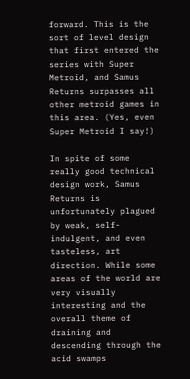forward. This is the sort of level design that first entered the series with Super Metroid, and Samus Returns surpasses all other metroid games in this area. (Yes, even Super Metroid I say!)

In spite of some really good technical design work, Samus Returns is unfortunately plagued by weak, self-indulgent, and even tasteless, art direction. While some areas of the world are very visually interesting and the overall theme of draining and descending through the acid swamps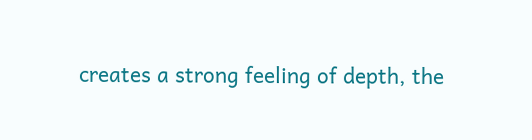creates a strong feeling of depth, the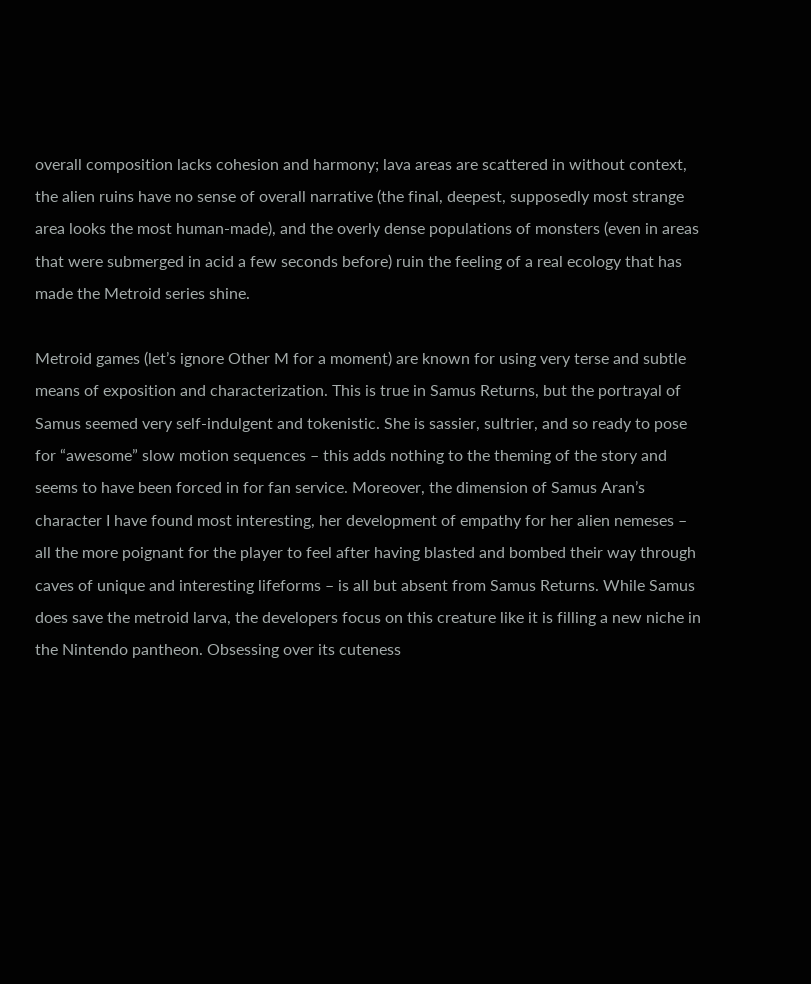overall composition lacks cohesion and harmony; lava areas are scattered in without context, the alien ruins have no sense of overall narrative (the final, deepest, supposedly most strange area looks the most human-made), and the overly dense populations of monsters (even in areas that were submerged in acid a few seconds before) ruin the feeling of a real ecology that has made the Metroid series shine.

Metroid games (let’s ignore Other M for a moment) are known for using very terse and subtle means of exposition and characterization. This is true in Samus Returns, but the portrayal of Samus seemed very self-indulgent and tokenistic. She is sassier, sultrier, and so ready to pose for “awesome” slow motion sequences – this adds nothing to the theming of the story and seems to have been forced in for fan service. Moreover, the dimension of Samus Aran’s character I have found most interesting, her development of empathy for her alien nemeses – all the more poignant for the player to feel after having blasted and bombed their way through caves of unique and interesting lifeforms – is all but absent from Samus Returns. While Samus does save the metroid larva, the developers focus on this creature like it is filling a new niche in the Nintendo pantheon. Obsessing over its cuteness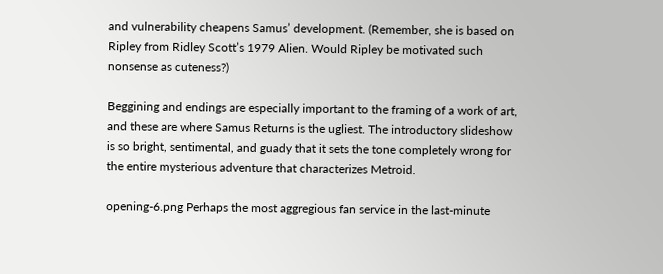and vulnerability cheapens Samus’ development. (Remember, she is based on Ripley from Ridley Scott’s 1979 Alien. Would Ripley be motivated such nonsense as cuteness?)

Beggining and endings are especially important to the framing of a work of art, and these are where Samus Returns is the ugliest. The introductory slideshow is so bright, sentimental, and guady that it sets the tone completely wrong for the entire mysterious adventure that characterizes Metroid.

opening-6.png Perhaps the most aggregious fan service in the last-minute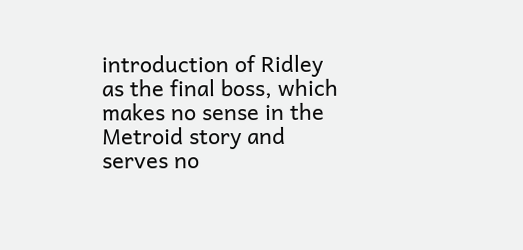introduction of Ridley as the final boss, which makes no sense in the Metroid story and serves no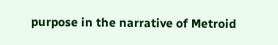purpose in the narrative of Metroid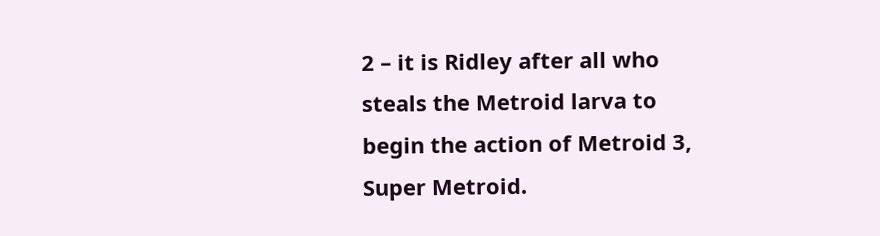2 – it is Ridley after all who steals the Metroid larva to begin the action of Metroid 3, Super Metroid.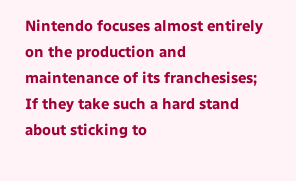Nintendo focuses almost entirely on the production and maintenance of its franchesises; If they take such a hard stand about sticking to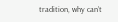tradition, why can’t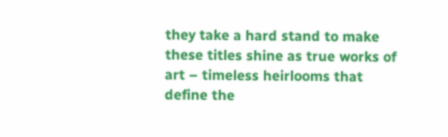they take a hard stand to make these titles shine as true works of art – timeless heirlooms that define the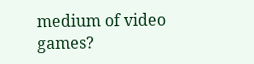medium of video games?